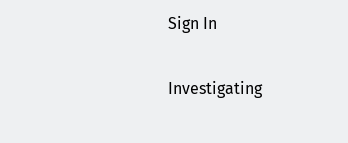Sign In

Investigating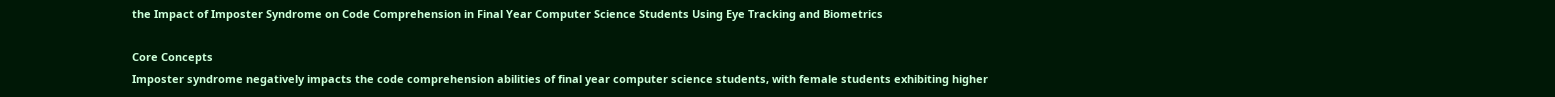the Impact of Imposter Syndrome on Code Comprehension in Final Year Computer Science Students Using Eye Tracking and Biometrics

Core Concepts
Imposter syndrome negatively impacts the code comprehension abilities of final year computer science students, with female students exhibiting higher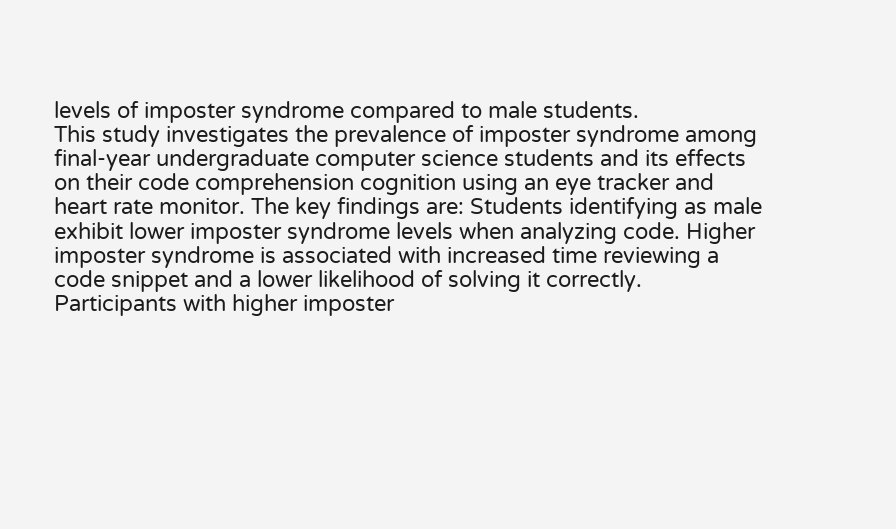levels of imposter syndrome compared to male students.
This study investigates the prevalence of imposter syndrome among final-year undergraduate computer science students and its effects on their code comprehension cognition using an eye tracker and heart rate monitor. The key findings are: Students identifying as male exhibit lower imposter syndrome levels when analyzing code. Higher imposter syndrome is associated with increased time reviewing a code snippet and a lower likelihood of solving it correctly. Participants with higher imposter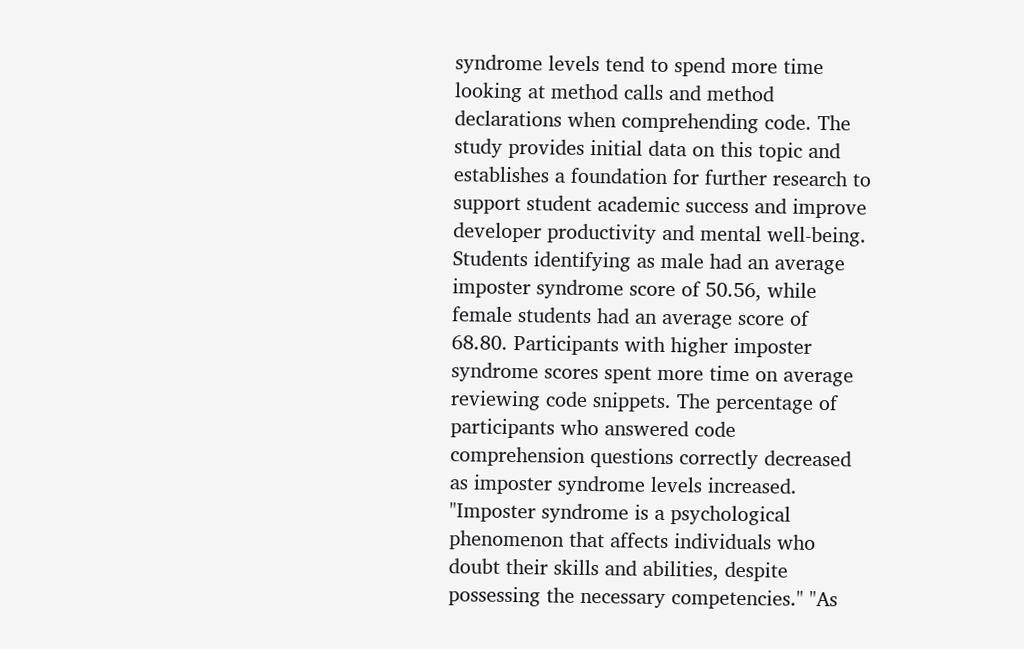syndrome levels tend to spend more time looking at method calls and method declarations when comprehending code. The study provides initial data on this topic and establishes a foundation for further research to support student academic success and improve developer productivity and mental well-being.
Students identifying as male had an average imposter syndrome score of 50.56, while female students had an average score of 68.80. Participants with higher imposter syndrome scores spent more time on average reviewing code snippets. The percentage of participants who answered code comprehension questions correctly decreased as imposter syndrome levels increased.
"Imposter syndrome is a psychological phenomenon that affects individuals who doubt their skills and abilities, despite possessing the necessary competencies." "As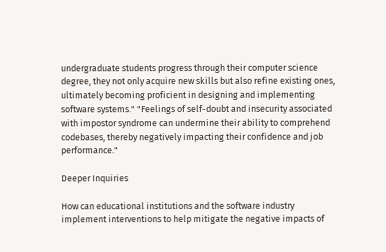undergraduate students progress through their computer science degree, they not only acquire new skills but also refine existing ones, ultimately becoming proficient in designing and implementing software systems." "Feelings of self-doubt and insecurity associated with impostor syndrome can undermine their ability to comprehend codebases, thereby negatively impacting their confidence and job performance."

Deeper Inquiries

How can educational institutions and the software industry implement interventions to help mitigate the negative impacts of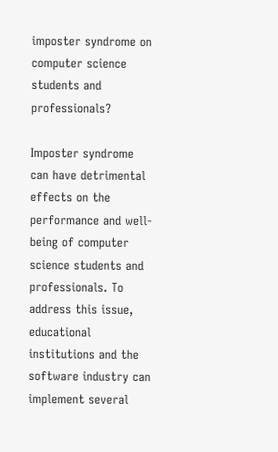imposter syndrome on computer science students and professionals?

Imposter syndrome can have detrimental effects on the performance and well-being of computer science students and professionals. To address this issue, educational institutions and the software industry can implement several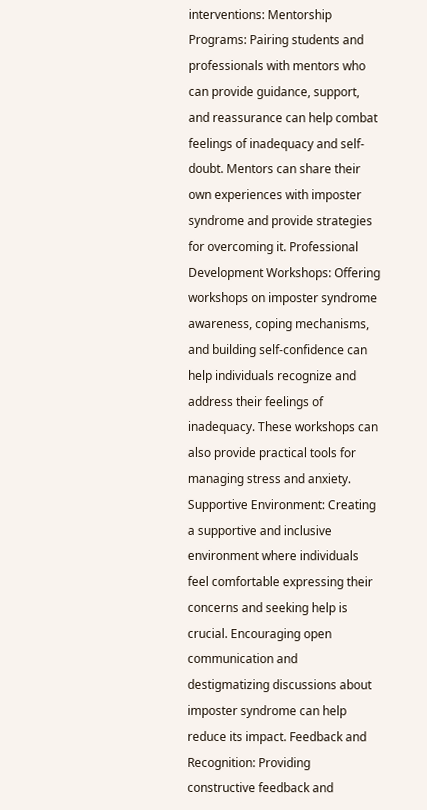interventions: Mentorship Programs: Pairing students and professionals with mentors who can provide guidance, support, and reassurance can help combat feelings of inadequacy and self-doubt. Mentors can share their own experiences with imposter syndrome and provide strategies for overcoming it. Professional Development Workshops: Offering workshops on imposter syndrome awareness, coping mechanisms, and building self-confidence can help individuals recognize and address their feelings of inadequacy. These workshops can also provide practical tools for managing stress and anxiety. Supportive Environment: Creating a supportive and inclusive environment where individuals feel comfortable expressing their concerns and seeking help is crucial. Encouraging open communication and destigmatizing discussions about imposter syndrome can help reduce its impact. Feedback and Recognition: Providing constructive feedback and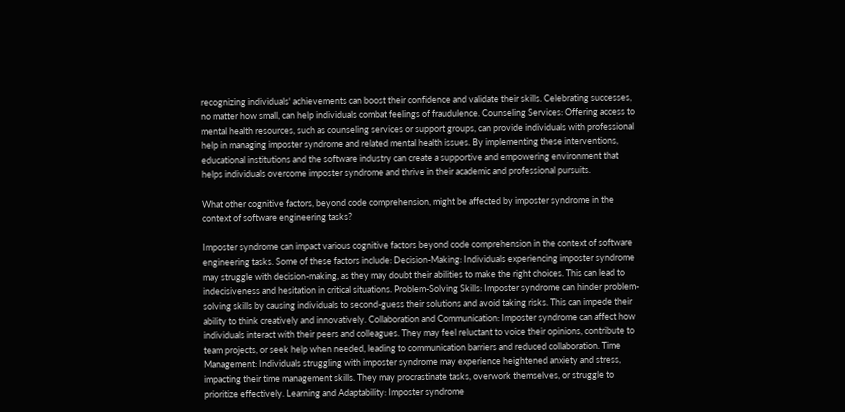recognizing individuals' achievements can boost their confidence and validate their skills. Celebrating successes, no matter how small, can help individuals combat feelings of fraudulence. Counseling Services: Offering access to mental health resources, such as counseling services or support groups, can provide individuals with professional help in managing imposter syndrome and related mental health issues. By implementing these interventions, educational institutions and the software industry can create a supportive and empowering environment that helps individuals overcome imposter syndrome and thrive in their academic and professional pursuits.

What other cognitive factors, beyond code comprehension, might be affected by imposter syndrome in the context of software engineering tasks?

Imposter syndrome can impact various cognitive factors beyond code comprehension in the context of software engineering tasks. Some of these factors include: Decision-Making: Individuals experiencing imposter syndrome may struggle with decision-making, as they may doubt their abilities to make the right choices. This can lead to indecisiveness and hesitation in critical situations. Problem-Solving Skills: Imposter syndrome can hinder problem-solving skills by causing individuals to second-guess their solutions and avoid taking risks. This can impede their ability to think creatively and innovatively. Collaboration and Communication: Imposter syndrome can affect how individuals interact with their peers and colleagues. They may feel reluctant to voice their opinions, contribute to team projects, or seek help when needed, leading to communication barriers and reduced collaboration. Time Management: Individuals struggling with imposter syndrome may experience heightened anxiety and stress, impacting their time management skills. They may procrastinate tasks, overwork themselves, or struggle to prioritize effectively. Learning and Adaptability: Imposter syndrome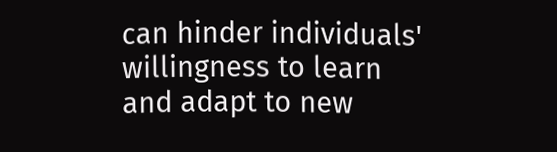can hinder individuals' willingness to learn and adapt to new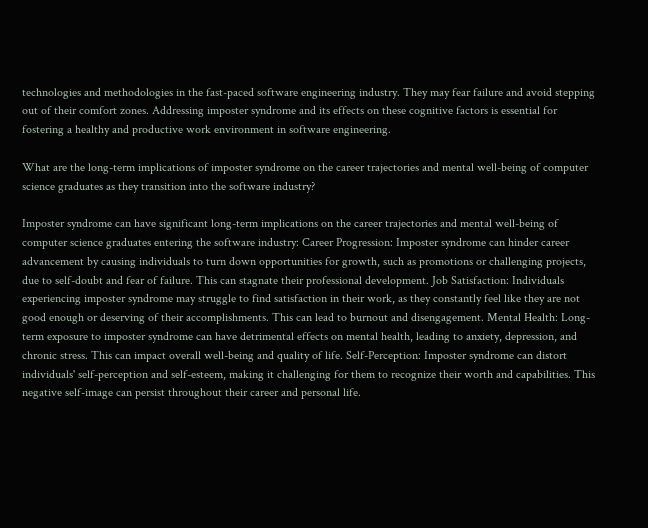technologies and methodologies in the fast-paced software engineering industry. They may fear failure and avoid stepping out of their comfort zones. Addressing imposter syndrome and its effects on these cognitive factors is essential for fostering a healthy and productive work environment in software engineering.

What are the long-term implications of imposter syndrome on the career trajectories and mental well-being of computer science graduates as they transition into the software industry?

Imposter syndrome can have significant long-term implications on the career trajectories and mental well-being of computer science graduates entering the software industry: Career Progression: Imposter syndrome can hinder career advancement by causing individuals to turn down opportunities for growth, such as promotions or challenging projects, due to self-doubt and fear of failure. This can stagnate their professional development. Job Satisfaction: Individuals experiencing imposter syndrome may struggle to find satisfaction in their work, as they constantly feel like they are not good enough or deserving of their accomplishments. This can lead to burnout and disengagement. Mental Health: Long-term exposure to imposter syndrome can have detrimental effects on mental health, leading to anxiety, depression, and chronic stress. This can impact overall well-being and quality of life. Self-Perception: Imposter syndrome can distort individuals' self-perception and self-esteem, making it challenging for them to recognize their worth and capabilities. This negative self-image can persist throughout their career and personal life.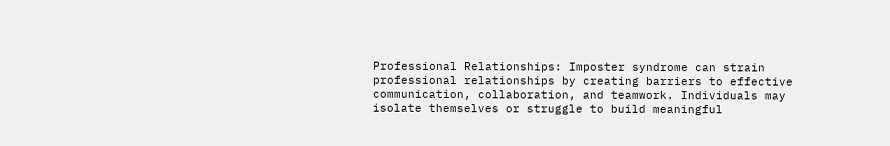Professional Relationships: Imposter syndrome can strain professional relationships by creating barriers to effective communication, collaboration, and teamwork. Individuals may isolate themselves or struggle to build meaningful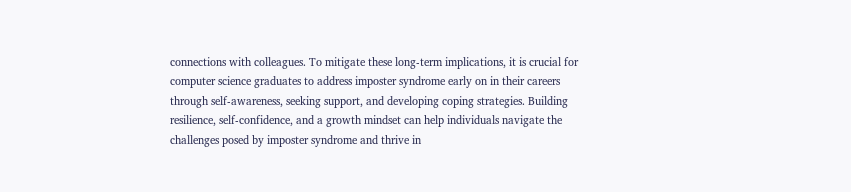connections with colleagues. To mitigate these long-term implications, it is crucial for computer science graduates to address imposter syndrome early on in their careers through self-awareness, seeking support, and developing coping strategies. Building resilience, self-confidence, and a growth mindset can help individuals navigate the challenges posed by imposter syndrome and thrive in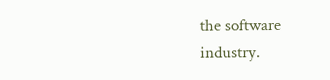the software industry.